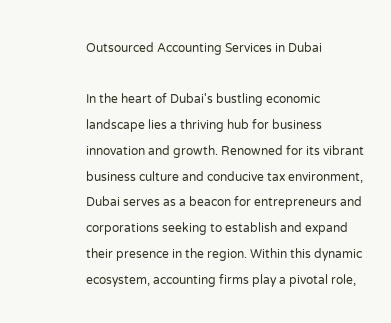Outsourced Accounting Services in Dubai

In the heart of Dubai's bustling economic landscape lies a thriving hub for business innovation and growth. Renowned for its vibrant business culture and conducive tax environment, Dubai serves as a beacon for entrepreneurs and corporations seeking to establish and expand their presence in the region. Within this dynamic ecosystem, accounting firms play a pivotal role,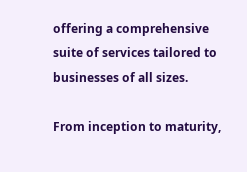offering a comprehensive suite of services tailored to businesses of all sizes.

From inception to maturity,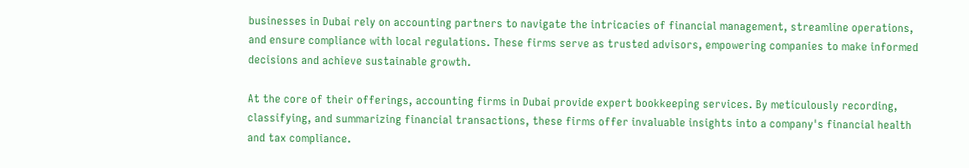businesses in Dubai rely on accounting partners to navigate the intricacies of financial management, streamline operations, and ensure compliance with local regulations. These firms serve as trusted advisors, empowering companies to make informed decisions and achieve sustainable growth.

At the core of their offerings, accounting firms in Dubai provide expert bookkeeping services. By meticulously recording, classifying, and summarizing financial transactions, these firms offer invaluable insights into a company's financial health and tax compliance.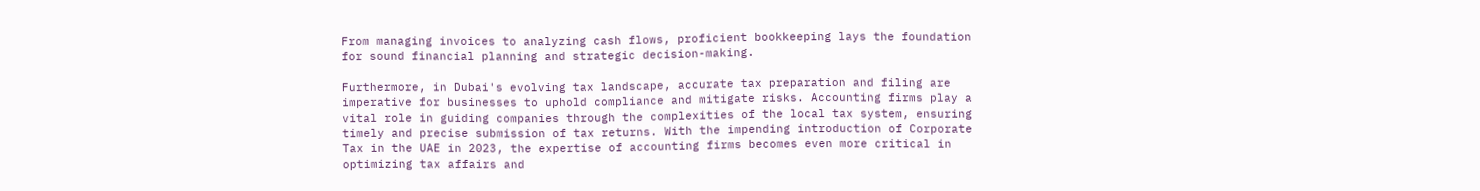From managing invoices to analyzing cash flows, proficient bookkeeping lays the foundation for sound financial planning and strategic decision-making.

Furthermore, in Dubai's evolving tax landscape, accurate tax preparation and filing are imperative for businesses to uphold compliance and mitigate risks. Accounting firms play a vital role in guiding companies through the complexities of the local tax system, ensuring timely and precise submission of tax returns. With the impending introduction of Corporate Tax in the UAE in 2023, the expertise of accounting firms becomes even more critical in optimizing tax affairs and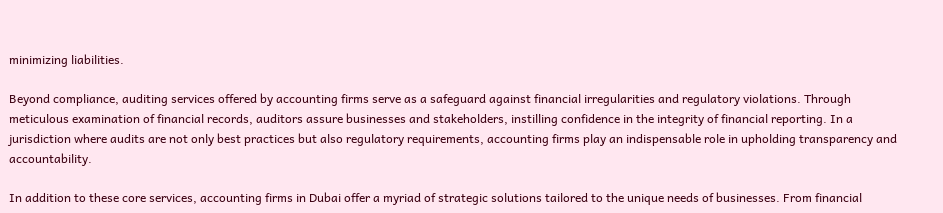minimizing liabilities.

Beyond compliance, auditing services offered by accounting firms serve as a safeguard against financial irregularities and regulatory violations. Through meticulous examination of financial records, auditors assure businesses and stakeholders, instilling confidence in the integrity of financial reporting. In a jurisdiction where audits are not only best practices but also regulatory requirements, accounting firms play an indispensable role in upholding transparency and accountability.

In addition to these core services, accounting firms in Dubai offer a myriad of strategic solutions tailored to the unique needs of businesses. From financial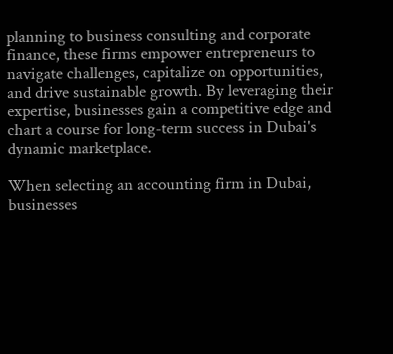planning to business consulting and corporate finance, these firms empower entrepreneurs to navigate challenges, capitalize on opportunities, and drive sustainable growth. By leveraging their expertise, businesses gain a competitive edge and chart a course for long-term success in Dubai's dynamic marketplace.

When selecting an accounting firm in Dubai, businesses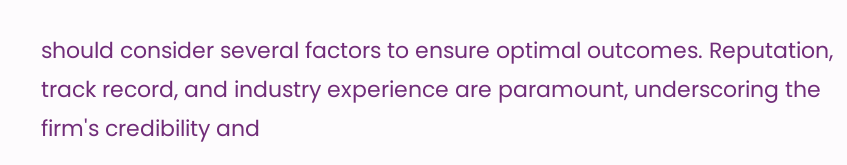should consider several factors to ensure optimal outcomes. Reputation, track record, and industry experience are paramount, underscoring the firm's credibility and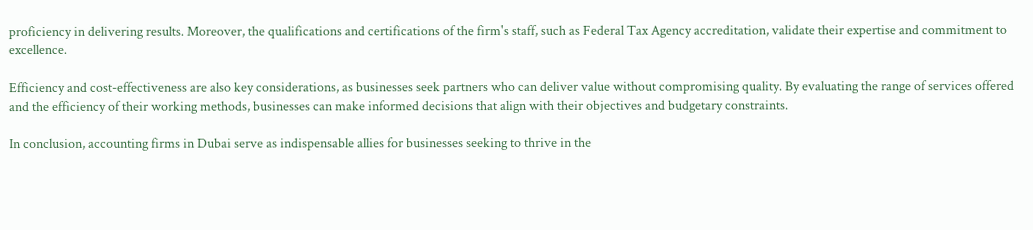proficiency in delivering results. Moreover, the qualifications and certifications of the firm's staff, such as Federal Tax Agency accreditation, validate their expertise and commitment to excellence.

Efficiency and cost-effectiveness are also key considerations, as businesses seek partners who can deliver value without compromising quality. By evaluating the range of services offered and the efficiency of their working methods, businesses can make informed decisions that align with their objectives and budgetary constraints.

In conclusion, accounting firms in Dubai serve as indispensable allies for businesses seeking to thrive in the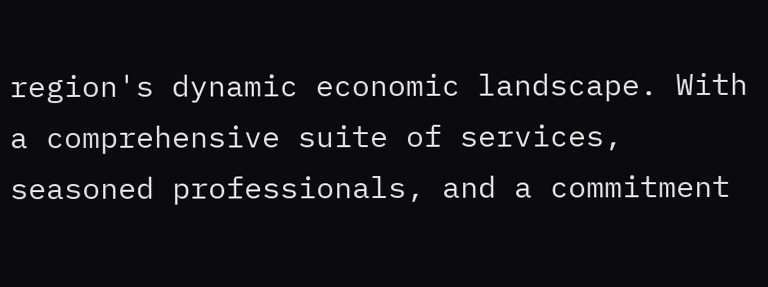region's dynamic economic landscape. With a comprehensive suite of services, seasoned professionals, and a commitment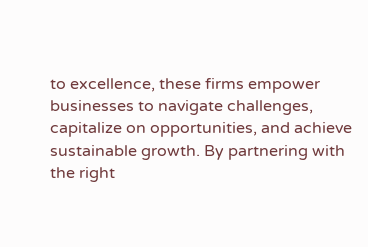to excellence, these firms empower businesses to navigate challenges, capitalize on opportunities, and achieve sustainable growth. By partnering with the right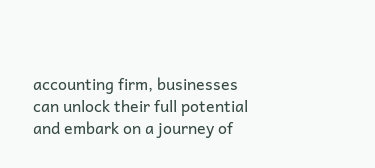accounting firm, businesses can unlock their full potential and embark on a journey of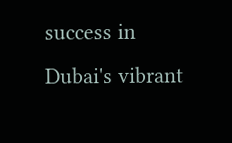success in Dubai's vibrant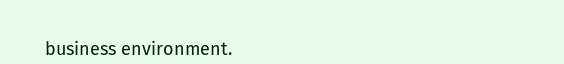business environment.